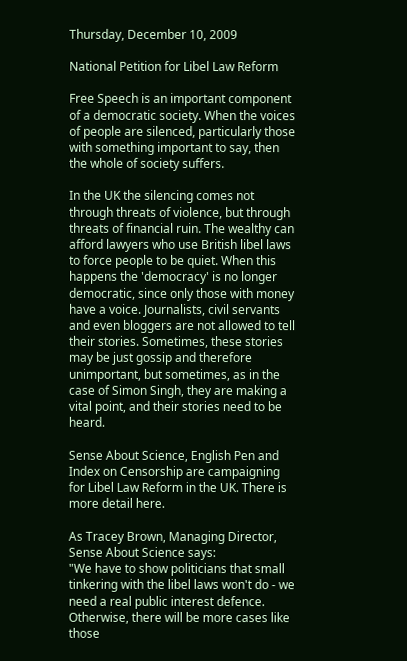Thursday, December 10, 2009

National Petition for Libel Law Reform

Free Speech is an important component of a democratic society. When the voices of people are silenced, particularly those with something important to say, then the whole of society suffers.

In the UK the silencing comes not through threats of violence, but through threats of financial ruin. The wealthy can afford lawyers who use British libel laws to force people to be quiet. When this happens the 'democracy' is no longer democratic, since only those with money have a voice. Journalists, civil servants and even bloggers are not allowed to tell their stories. Sometimes, these stories may be just gossip and therefore unimportant, but sometimes, as in the case of Simon Singh, they are making a vital point, and their stories need to be heard.

Sense About Science, English Pen and Index on Censorship are campaigning for Libel Law Reform in the UK. There is more detail here.

As Tracey Brown, Managing Director, Sense About Science says:
"We have to show politicians that small tinkering with the libel laws won't do - we need a real public interest defence. Otherwise, there will be more cases like those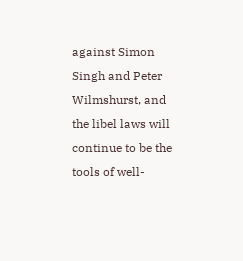against Simon Singh and Peter Wilmshurst, and the libel laws will continue to be the tools of well-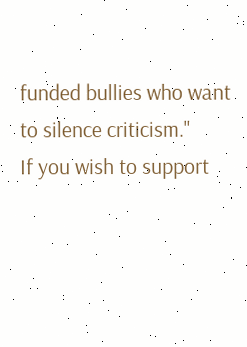funded bullies who want to silence criticism."
If you wish to support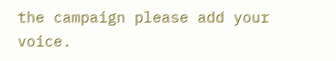the campaign please add your voice.